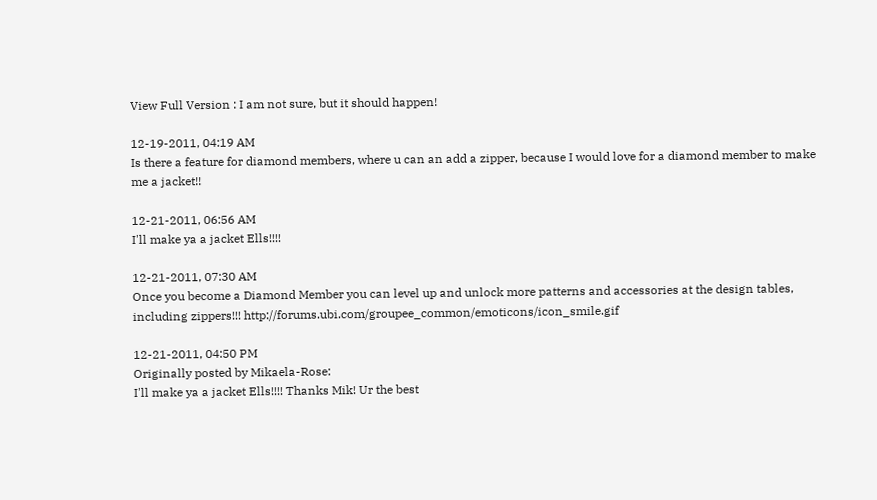View Full Version : I am not sure, but it should happen!

12-19-2011, 04:19 AM
Is there a feature for diamond members, where u can an add a zipper, because I would love for a diamond member to make me a jacket!!

12-21-2011, 06:56 AM
I'll make ya a jacket Ells!!!!

12-21-2011, 07:30 AM
Once you become a Diamond Member you can level up and unlock more patterns and accessories at the design tables, including zippers!!! http://forums.ubi.com/groupee_common/emoticons/icon_smile.gif

12-21-2011, 04:50 PM
Originally posted by Mikaela-Rose:
I'll make ya a jacket Ells!!!! Thanks Mik! Ur the best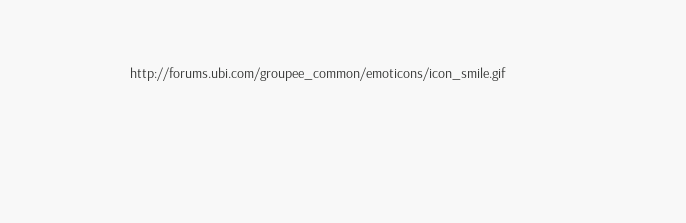http://forums.ubi.com/groupee_common/emoticons/icon_smile.gif